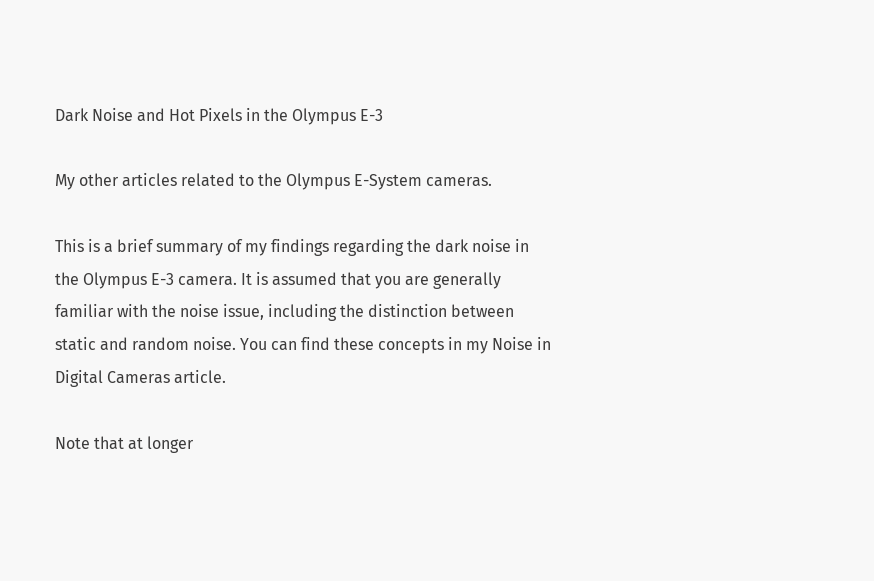Dark Noise and Hot Pixels in the Olympus E-3

My other articles related to the Olympus E-System cameras.

This is a brief summary of my findings regarding the dark noise in the Olympus E-3 camera. It is assumed that you are generally familiar with the noise issue, including the distinction between static and random noise. You can find these concepts in my Noise in Digital Cameras article.

Note that at longer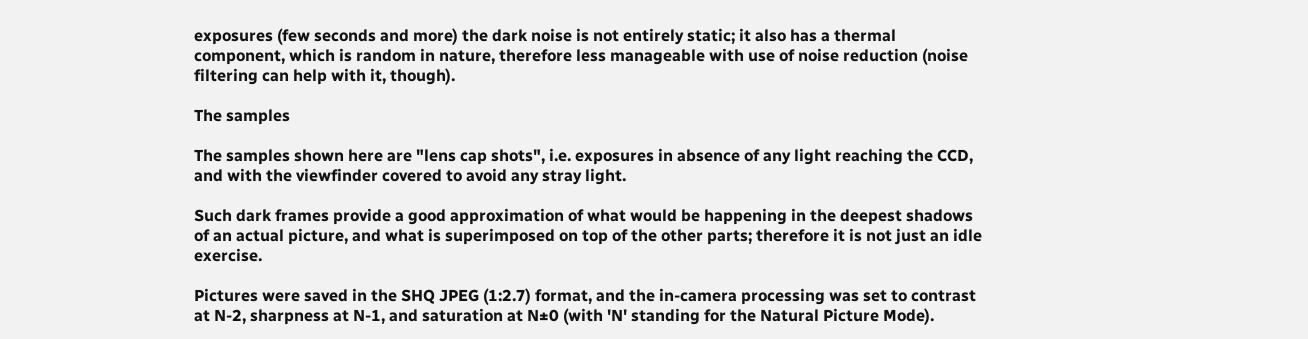exposures (few seconds and more) the dark noise is not entirely static; it also has a thermal component, which is random in nature, therefore less manageable with use of noise reduction (noise filtering can help with it, though).

The samples

The samples shown here are "lens cap shots", i.e. exposures in absence of any light reaching the CCD, and with the viewfinder covered to avoid any stray light.

Such dark frames provide a good approximation of what would be happening in the deepest shadows of an actual picture, and what is superimposed on top of the other parts; therefore it is not just an idle exercise.

Pictures were saved in the SHQ JPEG (1:2.7) format, and the in-camera processing was set to contrast at N-2, sharpness at N-1, and saturation at N±0 (with 'N' standing for the Natural Picture Mode).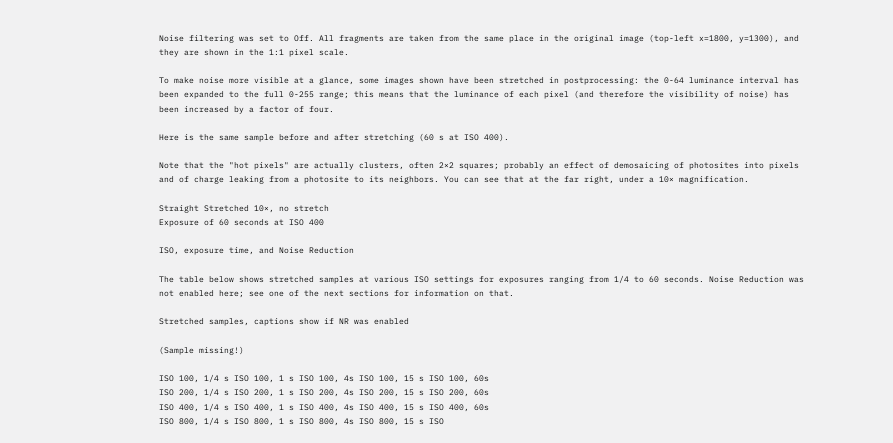Noise filtering was set to Off. All fragments are taken from the same place in the original image (top-left x=1800, y=1300), and they are shown in the 1:1 pixel scale.

To make noise more visible at a glance, some images shown have been stretched in postprocessing: the 0-64 luminance interval has been expanded to the full 0-255 range; this means that the luminance of each pixel (and therefore the visibility of noise) has been increased by a factor of four.

Here is the same sample before and after stretching (60 s at ISO 400).

Note that the "hot pixels" are actually clusters, often 2×2 squares; probably an effect of demosaicing of photosites into pixels and of charge leaking from a photosite to its neighbors. You can see that at the far right, under a 10× magnification.

Straight Stretched 10×, no stretch
Exposure of 60 seconds at ISO 400

ISO, exposure time, and Noise Reduction

The table below shows stretched samples at various ISO settings for exposures ranging from 1/4 to 60 seconds. Noise Reduction was not enabled here; see one of the next sections for information on that.

Stretched samples, captions show if NR was enabled

(Sample missing!)

ISO 100, 1/4 s ISO 100, 1 s ISO 100, 4s ISO 100, 15 s ISO 100, 60s
ISO 200, 1/4 s ISO 200, 1 s ISO 200, 4s ISO 200, 15 s ISO 200, 60s
ISO 400, 1/4 s ISO 400, 1 s ISO 400, 4s ISO 400, 15 s ISO 400, 60s
ISO 800, 1/4 s ISO 800, 1 s ISO 800, 4s ISO 800, 15 s ISO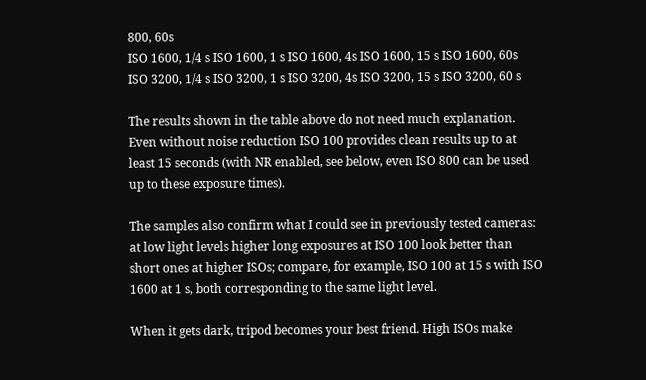800, 60s
ISO 1600, 1/4 s ISO 1600, 1 s ISO 1600, 4s ISO 1600, 15 s ISO 1600, 60s
ISO 3200, 1/4 s ISO 3200, 1 s ISO 3200, 4s ISO 3200, 15 s ISO 3200, 60 s

The results shown in the table above do not need much explanation. Even without noise reduction ISO 100 provides clean results up to at least 15 seconds (with NR enabled, see below, even ISO 800 can be used up to these exposure times).

The samples also confirm what I could see in previously tested cameras: at low light levels higher long exposures at ISO 100 look better than short ones at higher ISOs; compare, for example, ISO 100 at 15 s with ISO 1600 at 1 s, both corresponding to the same light level.

When it gets dark, tripod becomes your best friend. High ISOs make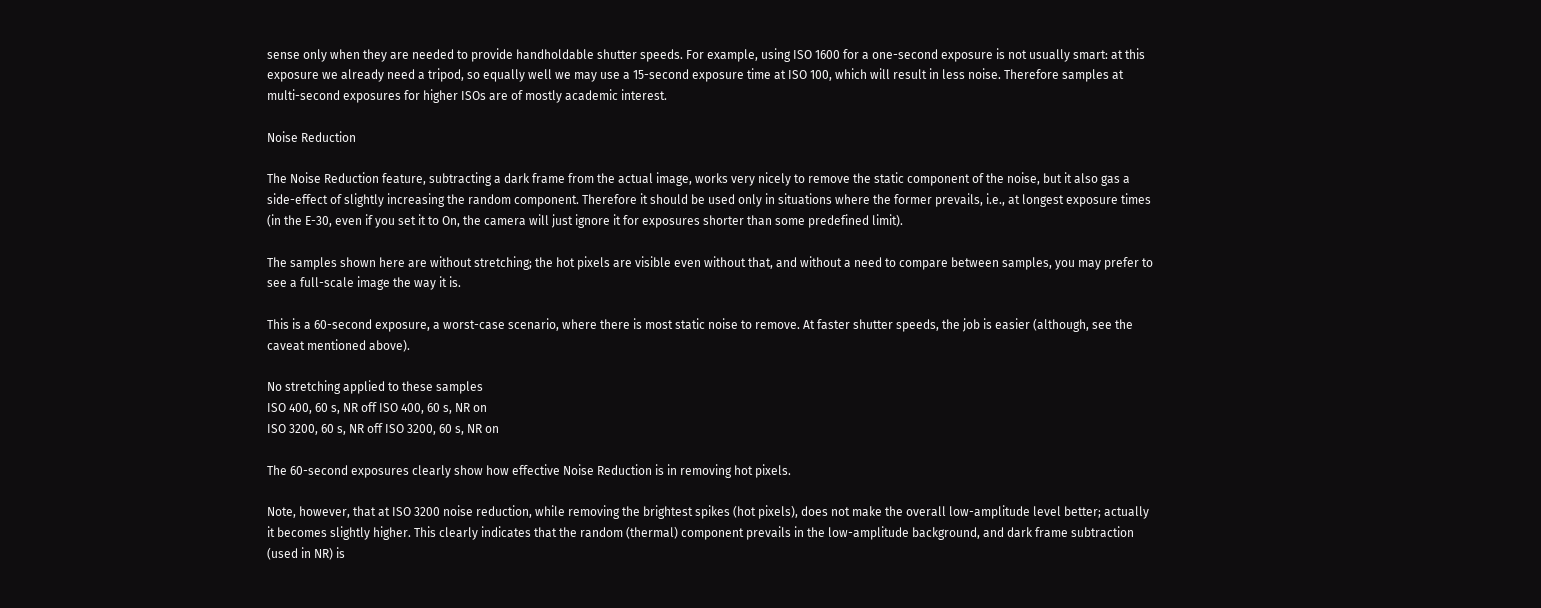sense only when they are needed to provide handholdable shutter speeds. For example, using ISO 1600 for a one-second exposure is not usually smart: at this exposure we already need a tripod, so equally well we may use a 15-second exposure time at ISO 100, which will result in less noise. Therefore samples at multi-second exposures for higher ISOs are of mostly academic interest.

Noise Reduction

The Noise Reduction feature, subtracting a dark frame from the actual image, works very nicely to remove the static component of the noise, but it also gas a side-effect of slightly increasing the random component. Therefore it should be used only in situations where the former prevails, i.e., at longest exposure times (in the E-30, even if you set it to On, the camera will just ignore it for exposures shorter than some predefined limit).

The samples shown here are without stretching; the hot pixels are visible even without that, and without a need to compare between samples, you may prefer to see a full-scale image the way it is.

This is a 60-second exposure, a worst-case scenario, where there is most static noise to remove. At faster shutter speeds, the job is easier (although, see the caveat mentioned above).

No stretching applied to these samples
ISO 400, 60 s, NR off ISO 400, 60 s, NR on
ISO 3200, 60 s, NR off ISO 3200, 60 s, NR on

The 60-second exposures clearly show how effective Noise Reduction is in removing hot pixels.

Note, however, that at ISO 3200 noise reduction, while removing the brightest spikes (hot pixels), does not make the overall low-amplitude level better; actually it becomes slightly higher. This clearly indicates that the random (thermal) component prevails in the low-amplitude background, and dark frame subtraction (used in NR) is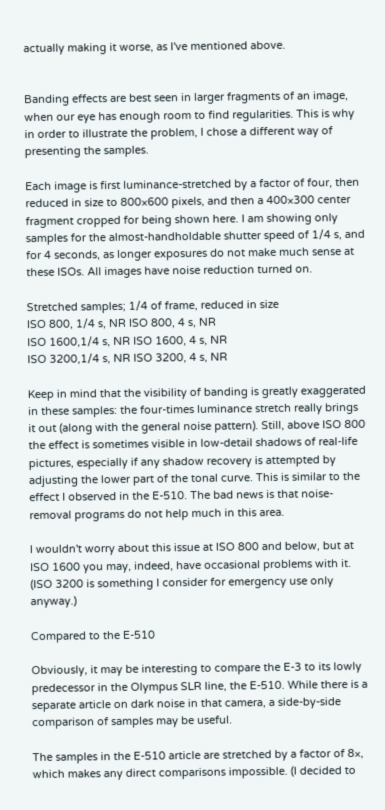actually making it worse, as I've mentioned above.


Banding effects are best seen in larger fragments of an image, when our eye has enough room to find regularities. This is why in order to illustrate the problem, I chose a different way of presenting the samples.

Each image is first luminance-stretched by a factor of four, then reduced in size to 800×600 pixels, and then a 400×300 center fragment cropped for being shown here. I am showing only samples for the almost-handholdable shutter speed of 1/4 s, and for 4 seconds, as longer exposures do not make much sense at these ISOs. All images have noise reduction turned on.

Stretched samples; 1/4 of frame, reduced in size
ISO 800, 1/4 s, NR ISO 800, 4 s, NR
ISO 1600,1/4 s, NR ISO 1600, 4 s, NR
ISO 3200,1/4 s, NR ISO 3200, 4 s, NR

Keep in mind that the visibility of banding is greatly exaggerated in these samples: the four-times luminance stretch really brings it out (along with the general noise pattern). Still, above ISO 800 the effect is sometimes visible in low-detail shadows of real-life pictures, especially if any shadow recovery is attempted by adjusting the lower part of the tonal curve. This is similar to the effect I observed in the E-510. The bad news is that noise-removal programs do not help much in this area.

I wouldn't worry about this issue at ISO 800 and below, but at ISO 1600 you may, indeed, have occasional problems with it. (ISO 3200 is something I consider for emergency use only anyway.)

Compared to the E-510

Obviously, it may be interesting to compare the E-3 to its lowly predecessor in the Olympus SLR line, the E-510. While there is a separate article on dark noise in that camera, a side-by-side comparison of samples may be useful.

The samples in the E-510 article are stretched by a factor of 8×, which makes any direct comparisons impossible. (I decided to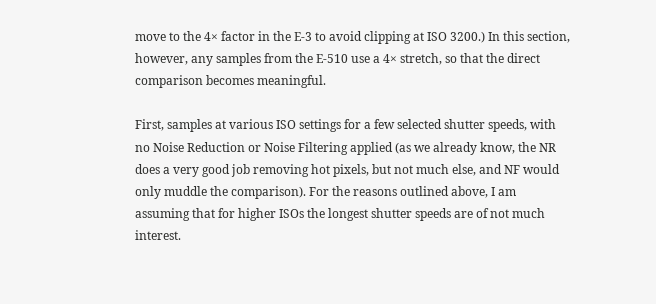move to the 4× factor in the E-3 to avoid clipping at ISO 3200.) In this section, however, any samples from the E-510 use a 4× stretch, so that the direct comparison becomes meaningful.

First, samples at various ISO settings for a few selected shutter speeds, with no Noise Reduction or Noise Filtering applied (as we already know, the NR does a very good job removing hot pixels, but not much else, and NF would only muddle the comparison). For the reasons outlined above, I am assuming that for higher ISOs the longest shutter speeds are of not much interest.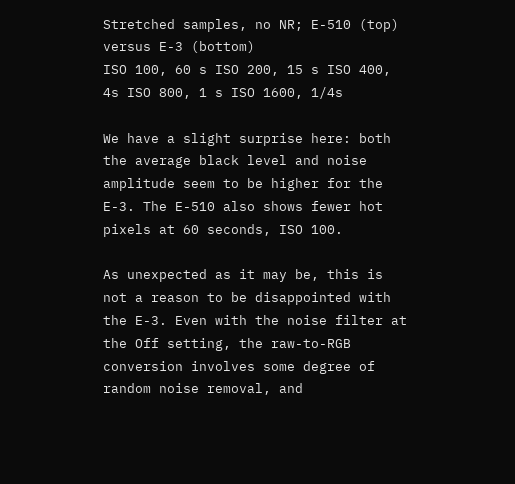Stretched samples, no NR; E-510 (top) versus E-3 (bottom)
ISO 100, 60 s ISO 200, 15 s ISO 400, 4s ISO 800, 1 s ISO 1600, 1/4s

We have a slight surprise here: both the average black level and noise amplitude seem to be higher for the E-3. The E-510 also shows fewer hot pixels at 60 seconds, ISO 100.

As unexpected as it may be, this is not a reason to be disappointed with the E-3. Even with the noise filter at the Off setting, the raw-to-RGB conversion involves some degree of random noise removal, and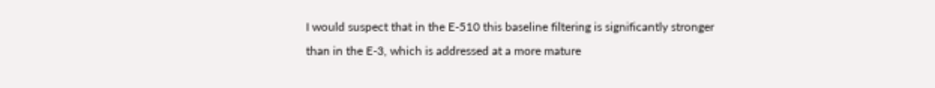I would suspect that in the E-510 this baseline filtering is significantly stronger than in the E-3, which is addressed at a more mature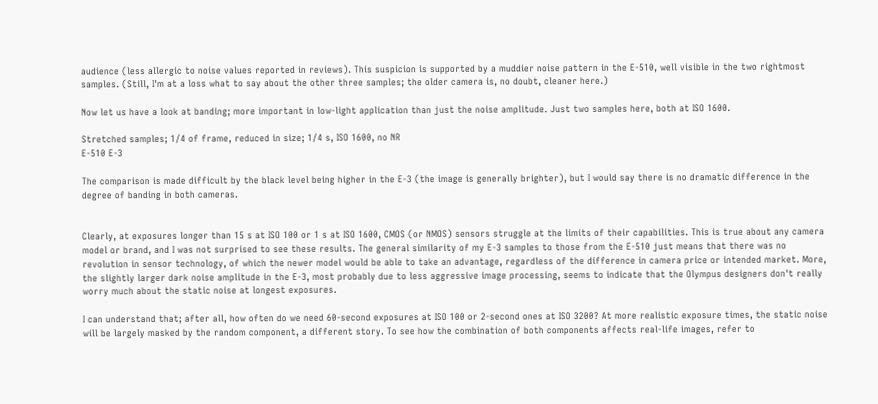audience (less allergic to noise values reported in reviews). This suspicion is supported by a muddier noise pattern in the E-510, well visible in the two rightmost samples. (Still, I'm at a loss what to say about the other three samples; the older camera is, no doubt, cleaner here.)

Now let us have a look at banding; more important in low-light application than just the noise amplitude. Just two samples here, both at ISO 1600.

Stretched samples; 1/4 of frame, reduced in size; 1/4 s, ISO 1600, no NR
E-510 E-3

The comparison is made difficult by the black level being higher in the E-3 (the image is generally brighter), but I would say there is no dramatic difference in the degree of banding in both cameras.


Clearly, at exposures longer than 15 s at ISO 100 or 1 s at ISO 1600, CMOS (or NMOS) sensors struggle at the limits of their capabilities. This is true about any camera model or brand, and I was not surprised to see these results. The general similarity of my E-3 samples to those from the E-510 just means that there was no revolution in sensor technology, of which the newer model would be able to take an advantage, regardless of the difference in camera price or intended market. More, the slightly larger dark noise amplitude in the E-3, most probably due to less aggressive image processing, seems to indicate that the Olympus designers don't really worry much about the static noise at longest exposures.

I can understand that; after all, how often do we need 60-second exposures at ISO 100 or 2-second ones at ISO 3200? At more realistic exposure times, the static noise will be largely masked by the random component, a different story. To see how the combination of both components affects real-life images, refer to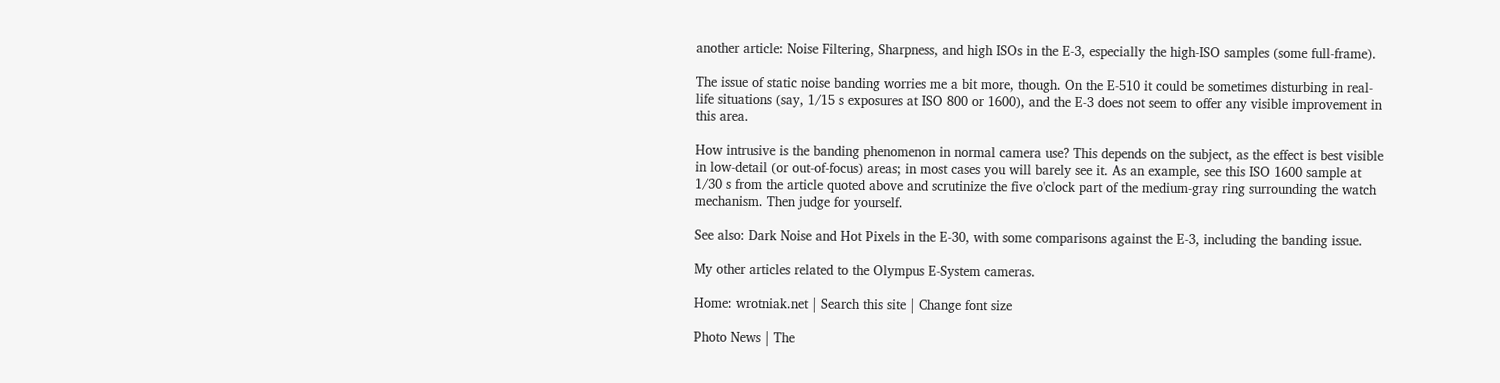another article: Noise Filtering, Sharpness, and high ISOs in the E-3, especially the high-ISO samples (some full-frame).

The issue of static noise banding worries me a bit more, though. On the E-510 it could be sometimes disturbing in real-life situations (say, 1/15 s exposures at ISO 800 or 1600), and the E-3 does not seem to offer any visible improvement in this area.

How intrusive is the banding phenomenon in normal camera use? This depends on the subject, as the effect is best visible in low-detail (or out-of-focus) areas; in most cases you will barely see it. As an example, see this ISO 1600 sample at 1/30 s from the article quoted above and scrutinize the five o'clock part of the medium-gray ring surrounding the watch mechanism. Then judge for yourself.

See also: Dark Noise and Hot Pixels in the E-30, with some comparisons against the E-3, including the banding issue.

My other articles related to the Olympus E-System cameras.

Home: wrotniak.net | Search this site | Change font size

Photo News | The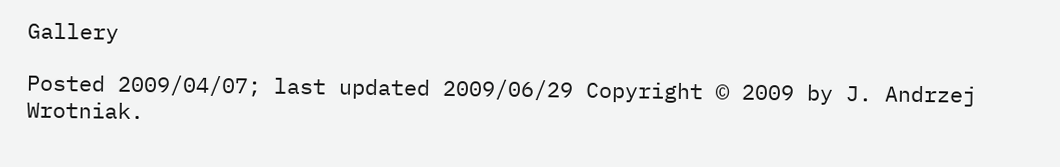Gallery

Posted 2009/04/07; last updated 2009/06/29 Copyright © 2009 by J. Andrzej Wrotniak.